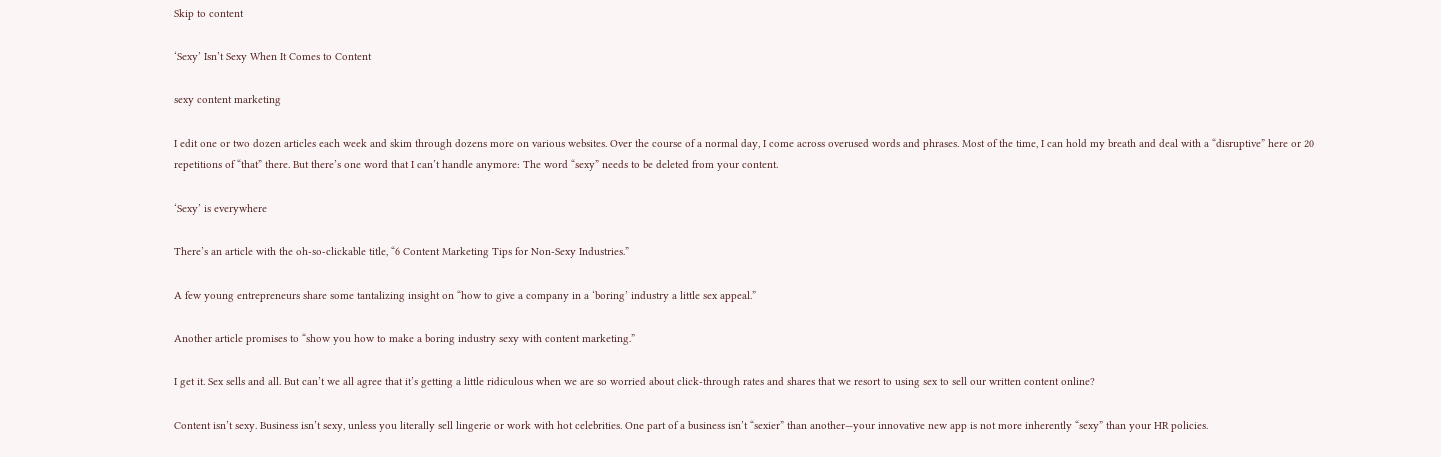Skip to content

‘Sexy’ Isn’t Sexy When It Comes to Content

sexy content marketing

I edit one or two dozen articles each week and skim through dozens more on various websites. Over the course of a normal day, I come across overused words and phrases. Most of the time, I can hold my breath and deal with a “disruptive” here or 20 repetitions of “that” there. But there’s one word that I can’t handle anymore: The word “sexy” needs to be deleted from your content.

‘Sexy’ is everywhere

There’s an article with the oh-so-clickable title, “6 Content Marketing Tips for Non-Sexy Industries.”

A few young entrepreneurs share some tantalizing insight on “how to give a company in a ‘boring’ industry a little sex appeal.”

Another article promises to “show you how to make a boring industry sexy with content marketing.”

I get it. Sex sells and all. But can’t we all agree that it’s getting a little ridiculous when we are so worried about click-through rates and shares that we resort to using sex to sell our written content online?

Content isn’t sexy. Business isn’t sexy, unless you literally sell lingerie or work with hot celebrities. One part of a business isn’t “sexier” than another—your innovative new app is not more inherently “sexy” than your HR policies.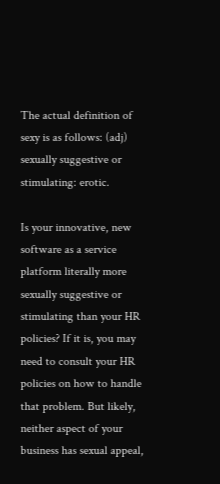The actual definition of sexy is as follows: (adj) sexually suggestive or stimulating: erotic.

Is your innovative, new software as a service platform literally more sexually suggestive or stimulating than your HR policies? If it is, you may need to consult your HR policies on how to handle that problem. But likely, neither aspect of your business has sexual appeal,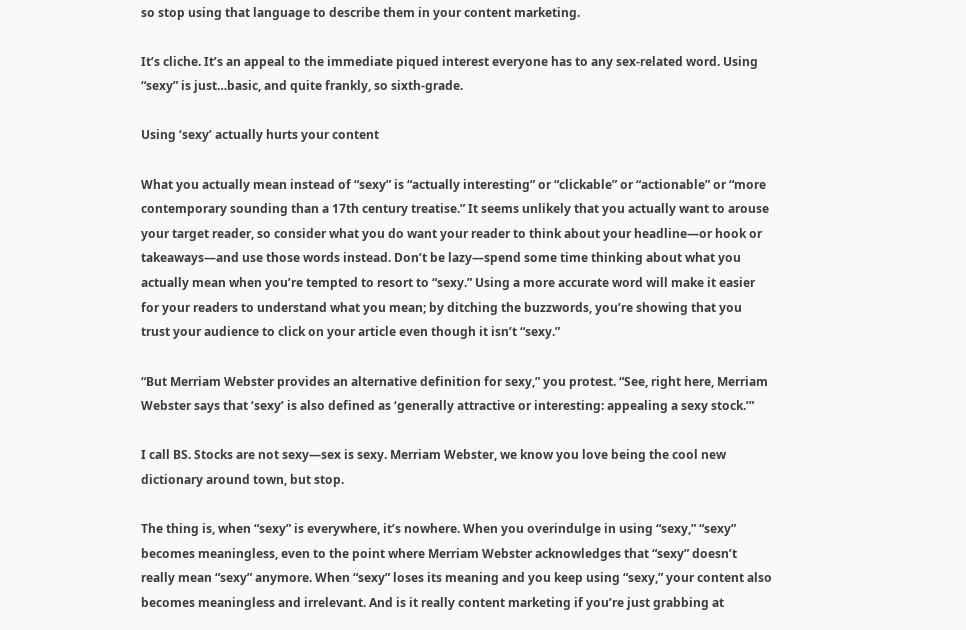so stop using that language to describe them in your content marketing.

It’s cliche. It’s an appeal to the immediate piqued interest everyone has to any sex-related word. Using “sexy” is just…basic, and quite frankly, so sixth-grade.

Using ‘sexy’ actually hurts your content

What you actually mean instead of “sexy” is “actually interesting” or “clickable” or “actionable” or “more contemporary sounding than a 17th century treatise.” It seems unlikely that you actually want to arouse your target reader, so consider what you do want your reader to think about your headline—or hook or takeaways—and use those words instead. Don’t be lazy—spend some time thinking about what you actually mean when you’re tempted to resort to “sexy.” Using a more accurate word will make it easier for your readers to understand what you mean; by ditching the buzzwords, you’re showing that you trust your audience to click on your article even though it isn’t “sexy.”

“But Merriam Webster provides an alternative definition for sexy,” you protest. “See, right here, Merriam Webster says that ‘sexy’ is also defined as ‘generally attractive or interesting: appealing a sexy stock.’”

I call BS. Stocks are not sexy—sex is sexy. Merriam Webster, we know you love being the cool new dictionary around town, but stop.

The thing is, when “sexy” is everywhere, it’s nowhere. When you overindulge in using “sexy,” “sexy” becomes meaningless, even to the point where Merriam Webster acknowledges that “sexy” doesn’t really mean “sexy” anymore. When “sexy” loses its meaning and you keep using “sexy,” your content also becomes meaningless and irrelevant. And is it really content marketing if you’re just grabbing at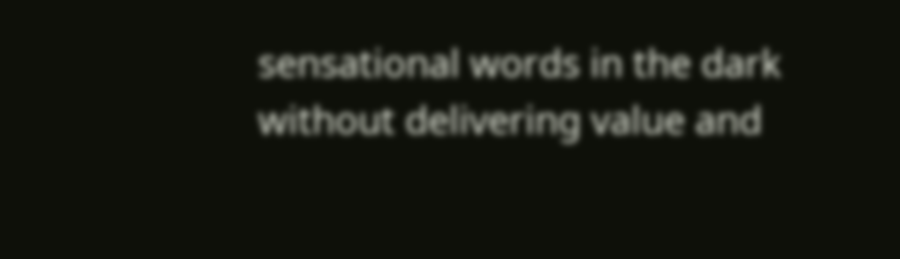sensational words in the dark without delivering value and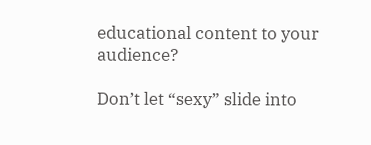educational content to your audience?

Don’t let “sexy” slide into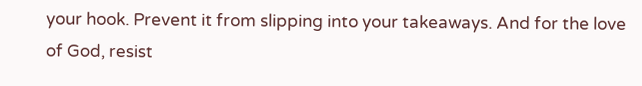your hook. Prevent it from slipping into your takeaways. And for the love of God, resist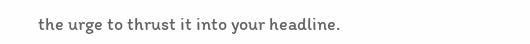the urge to thrust it into your headline.